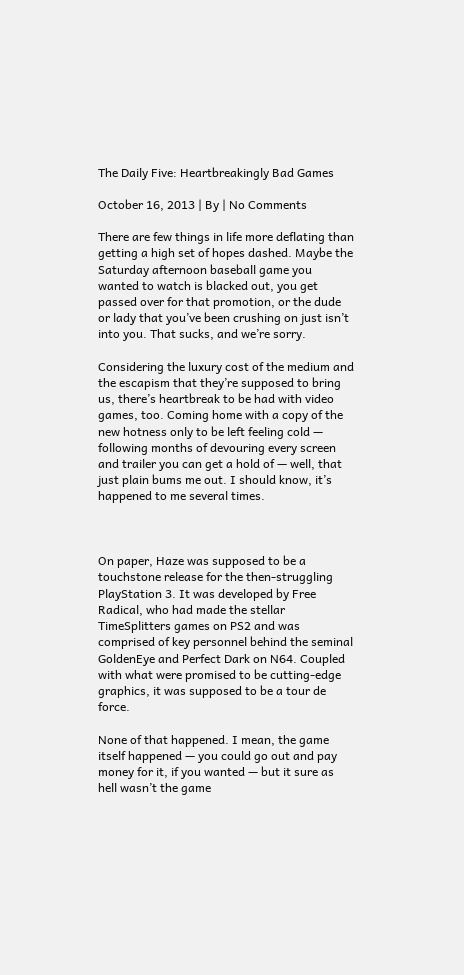The Daily Five: Heartbreakingly Bad Games

October 16, 2013 | By | No Comments

There are few things in life more deflating than getting a high set of hopes dashed. Maybe the Saturday afternoon baseball game you wanted to watch is blacked out, you get passed over for that promotion, or the dude or lady that you’ve been crushing on just isn’t into you. That sucks, and we’re sorry.

Considering the luxury cost of the medium and the escapism that they’re supposed to bring us, there’s heartbreak to be had with video games, too. Coming home with a copy of the new hotness only to be left feeling cold — following months of devouring every screen and trailer you can get a hold of — well, that just plain bums me out. I should know, it’s happened to me several times.



On paper, Haze was supposed to be a touchstone release for the then-struggling PlayStation 3. It was developed by Free Radical, who had made the stellar TimeSplitters games on PS2 and was comprised of key personnel behind the seminal GoldenEye and Perfect Dark on N64. Coupled with what were promised to be cutting-edge graphics, it was supposed to be a tour de force.

None of that happened. I mean, the game itself happened — you could go out and pay money for it, if you wanted — but it sure as hell wasn’t the game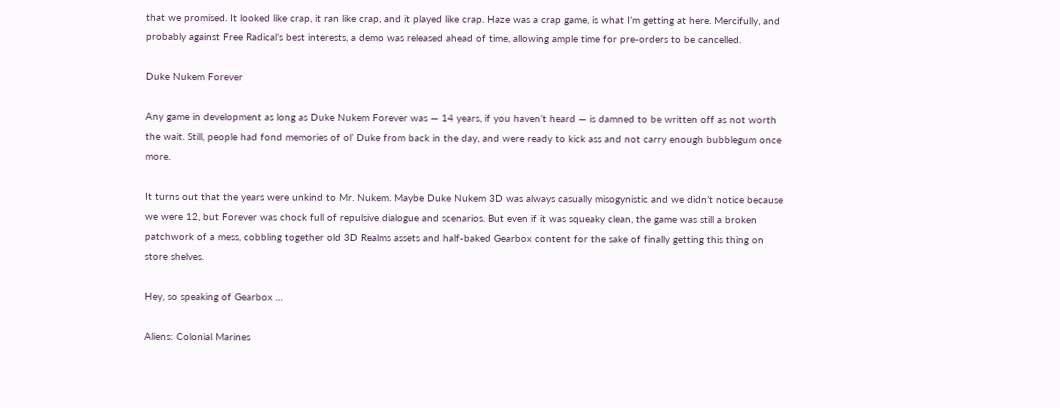that we promised. It looked like crap, it ran like crap, and it played like crap. Haze was a crap game, is what I’m getting at here. Mercifully, and probably against Free Radical’s best interests, a demo was released ahead of time, allowing ample time for pre-orders to be cancelled.

Duke Nukem Forever

Any game in development as long as Duke Nukem Forever was — 14 years, if you haven’t heard — is damned to be written off as not worth the wait. Still, people had fond memories of ol’ Duke from back in the day, and were ready to kick ass and not carry enough bubblegum once more.

It turns out that the years were unkind to Mr. Nukem. Maybe Duke Nukem 3D was always casually misogynistic and we didn’t notice because we were 12, but Forever was chock full of repulsive dialogue and scenarios. But even if it was squeaky clean, the game was still a broken patchwork of a mess, cobbling together old 3D Realms assets and half-baked Gearbox content for the sake of finally getting this thing on store shelves.

Hey, so speaking of Gearbox …

Aliens: Colonial Marines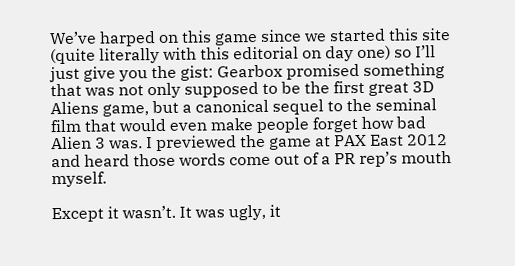We’ve harped on this game since we started this site (quite literally with this editorial on day one) so I’ll just give you the gist: Gearbox promised something that was not only supposed to be the first great 3D Aliens game, but a canonical sequel to the seminal film that would even make people forget how bad Alien 3 was. I previewed the game at PAX East 2012 and heard those words come out of a PR rep’s mouth myself.

Except it wasn’t. It was ugly, it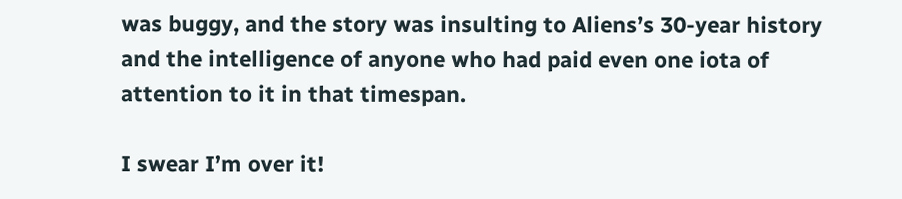was buggy, and the story was insulting to Aliens’s 30-year history and the intelligence of anyone who had paid even one iota of attention to it in that timespan.

I swear I’m over it!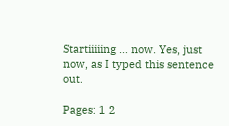Startiiiiing … now. Yes, just now, as I typed this sentence out.

Pages: 1 2